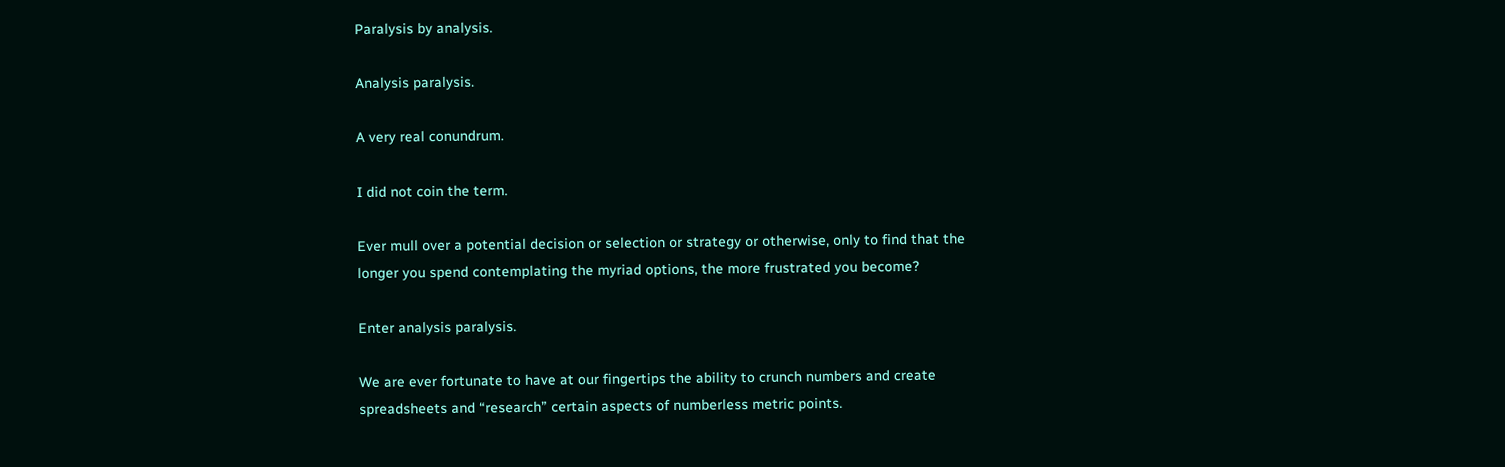Paralysis by analysis.

Analysis paralysis.

A very real conundrum.

I did not coin the term.

Ever mull over a potential decision or selection or strategy or otherwise, only to find that the longer you spend contemplating the myriad options, the more frustrated you become?

Enter analysis paralysis.

We are ever fortunate to have at our fingertips the ability to crunch numbers and create spreadsheets and “research” certain aspects of numberless metric points.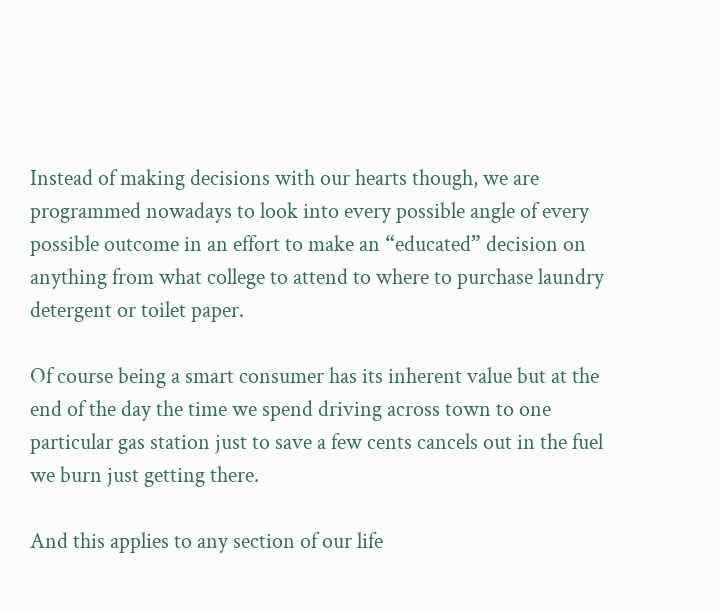Instead of making decisions with our hearts though, we are programmed nowadays to look into every possible angle of every possible outcome in an effort to make an “educated” decision on anything from what college to attend to where to purchase laundry detergent or toilet paper.

Of course being a smart consumer has its inherent value but at the end of the day the time we spend driving across town to one particular gas station just to save a few cents cancels out in the fuel we burn just getting there.

And this applies to any section of our life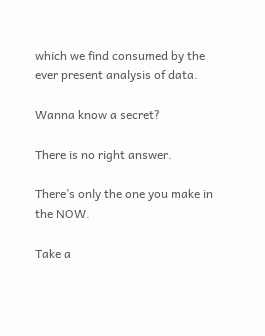which we find consumed by the ever present analysis of data.

Wanna know a secret?

There is no right answer.

There’s only the one you make in the NOW.

Take a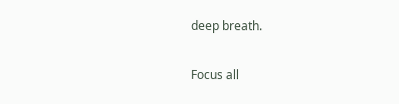deep breath.

Focus all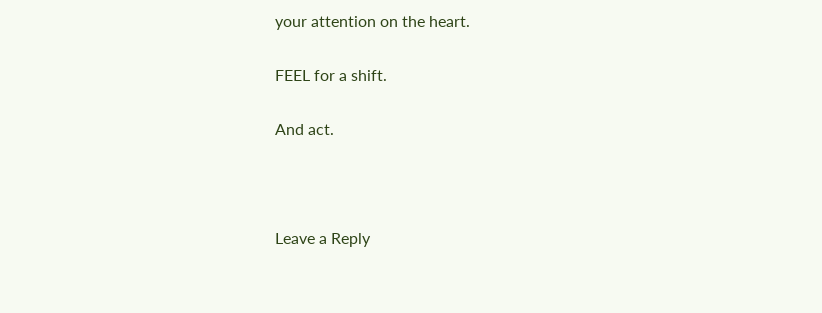your attention on the heart.

FEEL for a shift.

And act.



Leave a Reply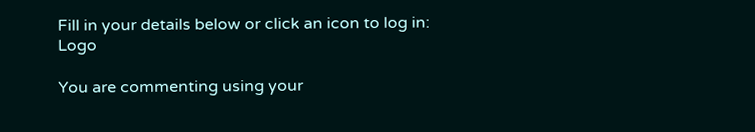Fill in your details below or click an icon to log in: Logo

You are commenting using your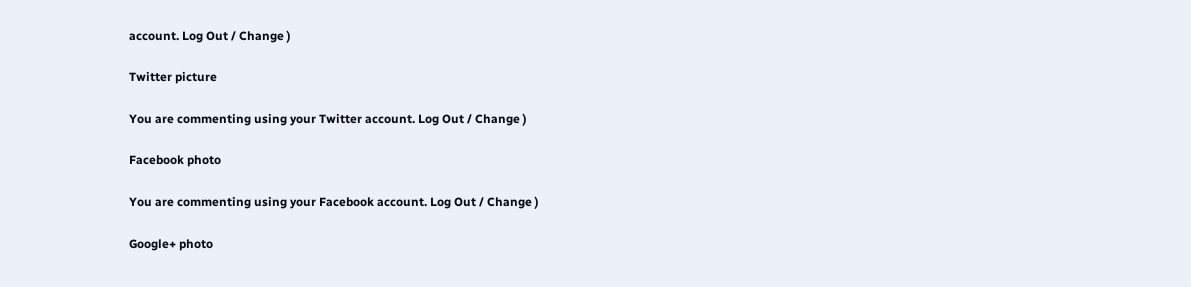account. Log Out / Change )

Twitter picture

You are commenting using your Twitter account. Log Out / Change )

Facebook photo

You are commenting using your Facebook account. Log Out / Change )

Google+ photo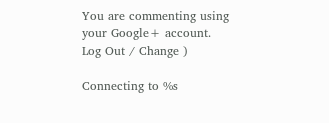You are commenting using your Google+ account. Log Out / Change )

Connecting to %s